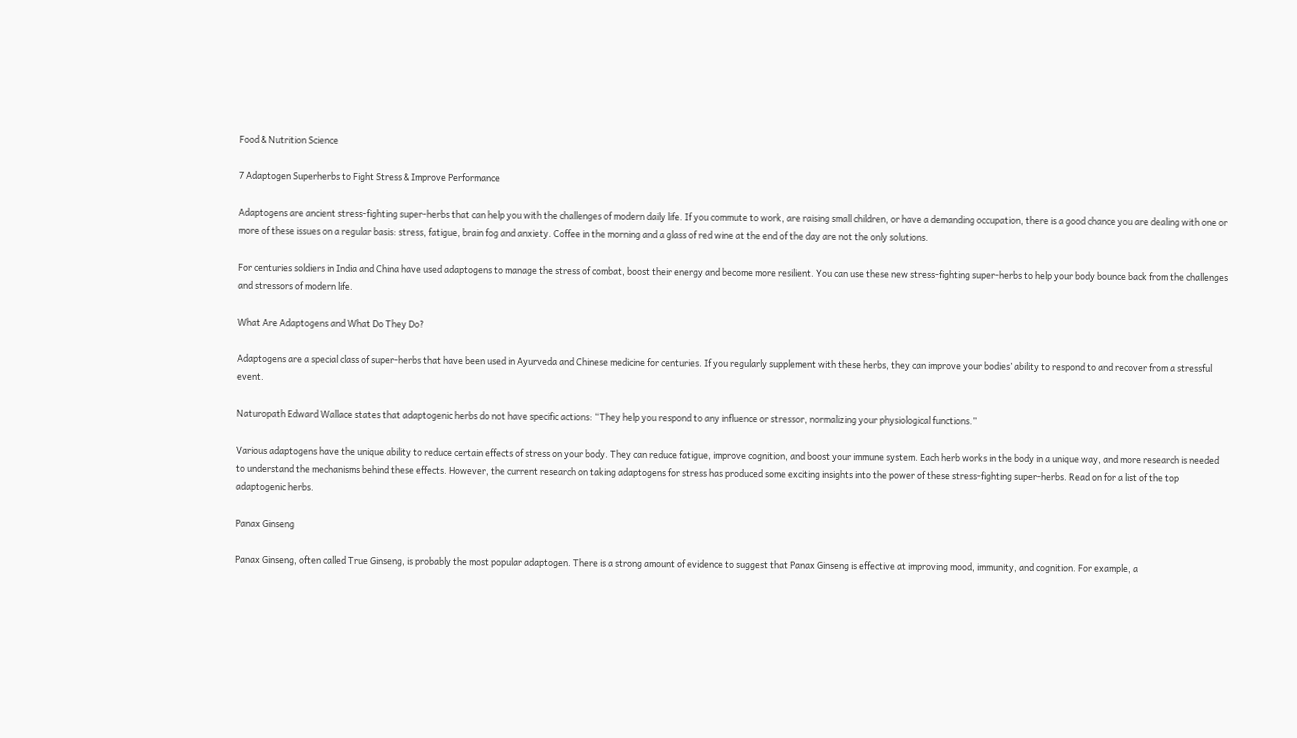Food & Nutrition Science

7 Adaptogen Superherbs to Fight Stress & Improve Performance

Adaptogens are ancient stress-fighting super-herbs that can help you with the challenges of modern daily life. If you commute to work, are raising small children, or have a demanding occupation, there is a good chance you are dealing with one or more of these issues on a regular basis: stress, fatigue, brain fog and anxiety. Coffee in the morning and a glass of red wine at the end of the day are not the only solutions.

For centuries soldiers in India and China have used adaptogens to manage the stress of combat, boost their energy and become more resilient. You can use these new stress-fighting super-herbs to help your body bounce back from the challenges and stressors of modern life.

What Are Adaptogens and What Do They Do?

Adaptogens are a special class of super-herbs that have been used in Ayurveda and Chinese medicine for centuries. If you regularly supplement with these herbs, they can improve your bodies’ ability to respond to and recover from a stressful event.

Naturopath Edward Wallace states that adaptogenic herbs do not have specific actions: “They help you respond to any influence or stressor, normalizing your physiological functions.”

Various adaptogens have the unique ability to reduce certain effects of stress on your body. They can reduce fatigue, improve cognition, and boost your immune system. Each herb works in the body in a unique way, and more research is needed to understand the mechanisms behind these effects. However, the current research on taking adaptogens for stress has produced some exciting insights into the power of these stress-fighting super-herbs. Read on for a list of the top adaptogenic herbs.

Panax Ginseng

Panax Ginseng, often called True Ginseng, is probably the most popular adaptogen. There is a strong amount of evidence to suggest that Panax Ginseng is effective at improving mood, immunity, and cognition. For example, a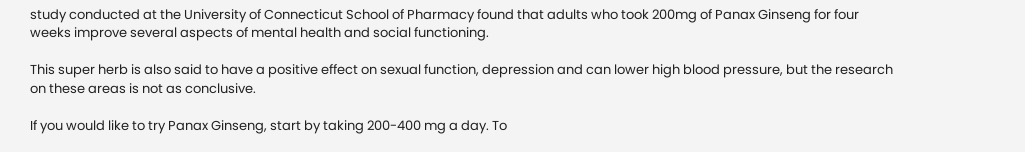study conducted at the University of Connecticut School of Pharmacy found that adults who took 200mg of Panax Ginseng for four weeks improve several aspects of mental health and social functioning.

This super herb is also said to have a positive effect on sexual function, depression and can lower high blood pressure, but the research on these areas is not as conclusive.

If you would like to try Panax Ginseng, start by taking 200-400 mg a day. To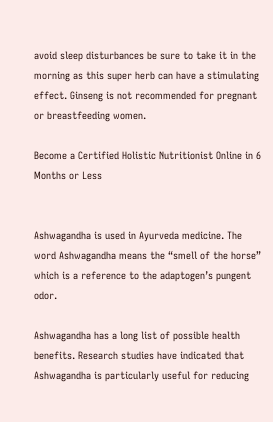avoid sleep disturbances be sure to take it in the morning as this super herb can have a stimulating effect. Ginseng is not recommended for pregnant or breastfeeding women.

Become a Certified Holistic Nutritionist Online in 6 Months or Less


Ashwagandha is used in Ayurveda medicine. The word Ashwagandha means the “smell of the horse” which is a reference to the adaptogen’s pungent odor.

Ashwagandha has a long list of possible health benefits. Research studies have indicated that Ashwagandha is particularly useful for reducing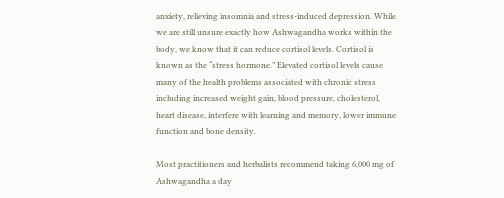anxiety, relieving insomnia and stress-induced depression. While we are still unsure exactly how Ashwagandha works within the body, we know that it can reduce cortisol levels. Cortisol is known as the “stress hormone.” Elevated cortisol levels cause many of the health problems associated with chronic stress including increased weight gain, blood pressure, cholesterol, heart disease, interfere with learning and memory, lower immune function and bone density.

Most practitioners and herbalists recommend taking 6,000 mg of Ashwagandha a day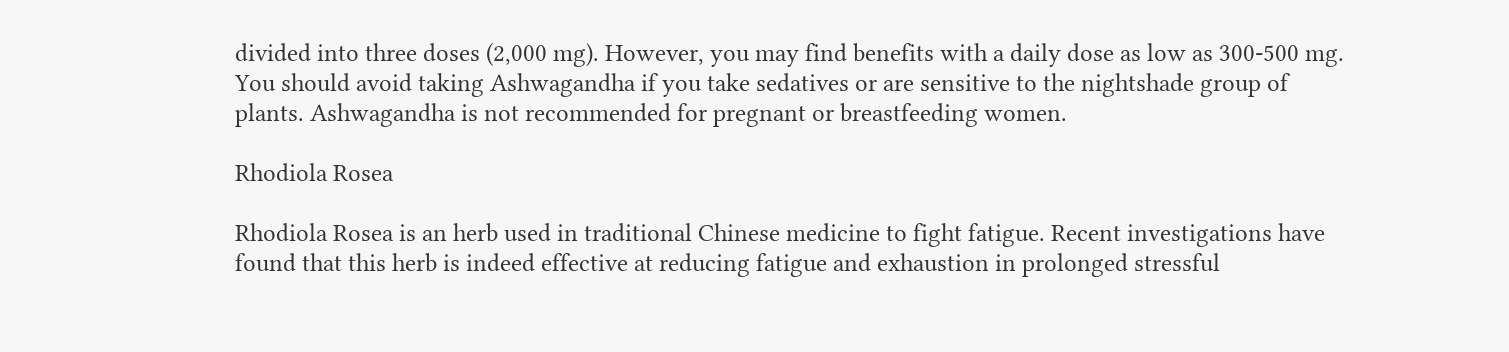divided into three doses (2,000 mg). However, you may find benefits with a daily dose as low as 300-500 mg. You should avoid taking Ashwagandha if you take sedatives or are sensitive to the nightshade group of plants. Ashwagandha is not recommended for pregnant or breastfeeding women.

Rhodiola Rosea

Rhodiola Rosea is an herb used in traditional Chinese medicine to fight fatigue. Recent investigations have found that this herb is indeed effective at reducing fatigue and exhaustion in prolonged stressful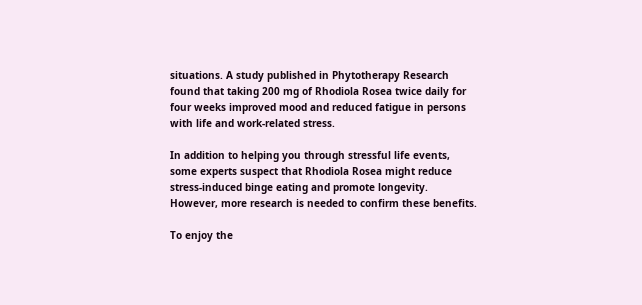situations. A study published in Phytotherapy Research found that taking 200 mg of Rhodiola Rosea twice daily for four weeks improved mood and reduced fatigue in persons with life and work-related stress.

In addition to helping you through stressful life events, some experts suspect that Rhodiola Rosea might reduce stress-induced binge eating and promote longevity. However, more research is needed to confirm these benefits.

To enjoy the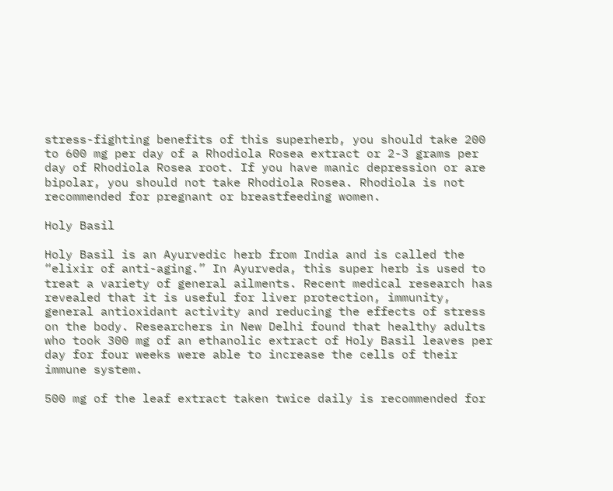stress-fighting benefits of this superherb, you should take 200 to 600 mg per day of a Rhodiola Rosea extract or 2-3 grams per day of Rhodiola Rosea root. If you have manic depression or are bipolar, you should not take Rhodiola Rosea. Rhodiola is not recommended for pregnant or breastfeeding women.

Holy Basil

Holy Basil is an Ayurvedic herb from India and is called the “elixir of anti-aging.” In Ayurveda, this super herb is used to treat a variety of general ailments. Recent medical research has revealed that it is useful for liver protection, immunity, general antioxidant activity and reducing the effects of stress on the body. Researchers in New Delhi found that healthy adults who took 300 mg of an ethanolic extract of Holy Basil leaves per day for four weeks were able to increase the cells of their immune system.

500 mg of the leaf extract taken twice daily is recommended for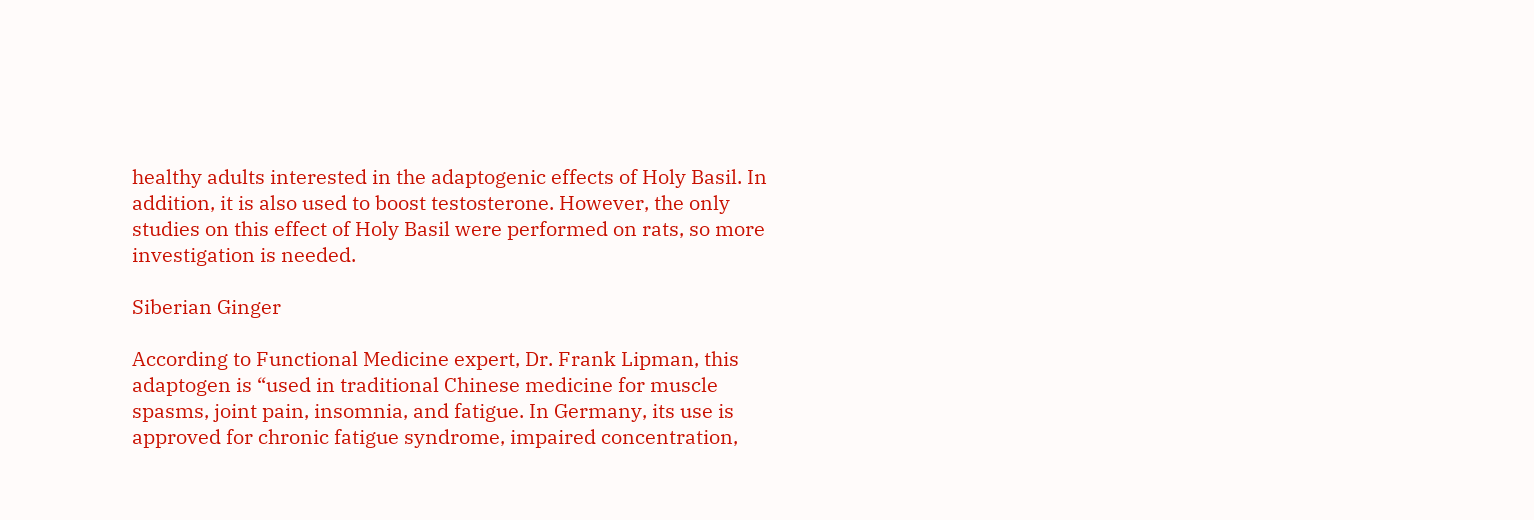healthy adults interested in the adaptogenic effects of Holy Basil. In addition, it is also used to boost testosterone. However, the only studies on this effect of Holy Basil were performed on rats, so more investigation is needed.

Siberian Ginger

According to Functional Medicine expert, Dr. Frank Lipman, this adaptogen is “used in traditional Chinese medicine for muscle spasms, joint pain, insomnia, and fatigue. In Germany, its use is approved for chronic fatigue syndrome, impaired concentration,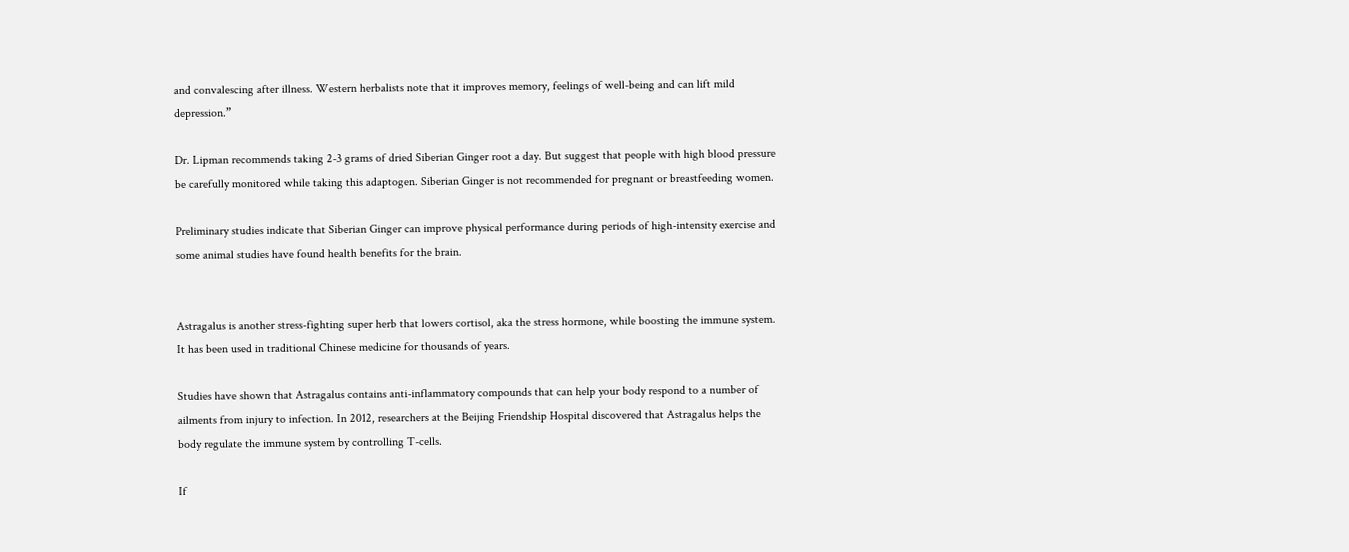and convalescing after illness. Western herbalists note that it improves memory, feelings of well-being and can lift mild depression.”

Dr. Lipman recommends taking 2-3 grams of dried Siberian Ginger root a day. But suggest that people with high blood pressure be carefully monitored while taking this adaptogen. Siberian Ginger is not recommended for pregnant or breastfeeding women.

Preliminary studies indicate that Siberian Ginger can improve physical performance during periods of high-intensity exercise and some animal studies have found health benefits for the brain.


Astragalus is another stress-fighting super herb that lowers cortisol, aka the stress hormone, while boosting the immune system. It has been used in traditional Chinese medicine for thousands of years.

Studies have shown that Astragalus contains anti-inflammatory compounds that can help your body respond to a number of ailments from injury to infection. In 2012, researchers at the Beijing Friendship Hospital discovered that Astragalus helps the body regulate the immune system by controlling T-cells.

If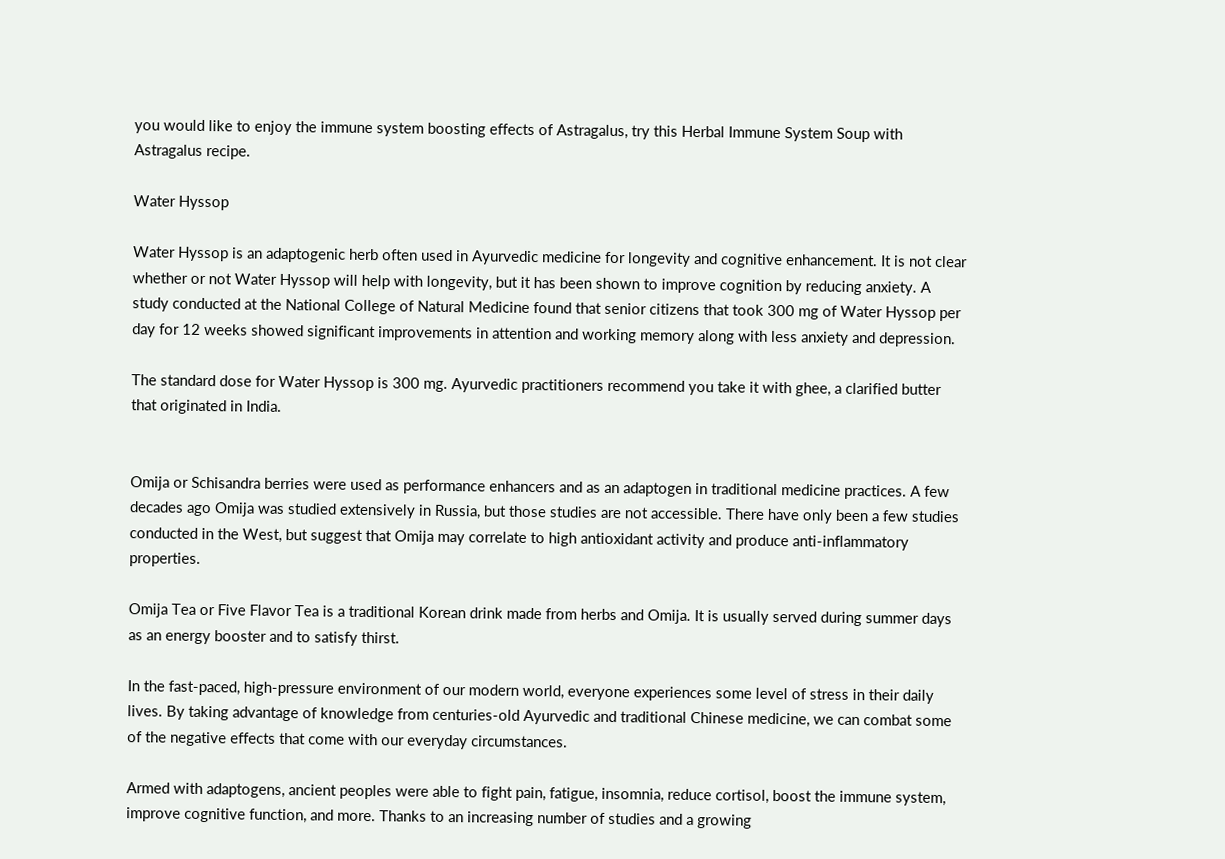you would like to enjoy the immune system boosting effects of Astragalus, try this Herbal Immune System Soup with Astragalus recipe.

Water Hyssop

Water Hyssop is an adaptogenic herb often used in Ayurvedic medicine for longevity and cognitive enhancement. It is not clear whether or not Water Hyssop will help with longevity, but it has been shown to improve cognition by reducing anxiety. A study conducted at the National College of Natural Medicine found that senior citizens that took 300 mg of Water Hyssop per day for 12 weeks showed significant improvements in attention and working memory along with less anxiety and depression.

The standard dose for Water Hyssop is 300 mg. Ayurvedic practitioners recommend you take it with ghee, a clarified butter that originated in India.


Omija or Schisandra berries were used as performance enhancers and as an adaptogen in traditional medicine practices. A few decades ago Omija was studied extensively in Russia, but those studies are not accessible. There have only been a few studies conducted in the West, but suggest that Omija may correlate to high antioxidant activity and produce anti-inflammatory properties.

Omija Tea or Five Flavor Tea is a traditional Korean drink made from herbs and Omija. It is usually served during summer days as an energy booster and to satisfy thirst.

In the fast-paced, high-pressure environment of our modern world, everyone experiences some level of stress in their daily lives. By taking advantage of knowledge from centuries-old Ayurvedic and traditional Chinese medicine, we can combat some of the negative effects that come with our everyday circumstances.

Armed with adaptogens, ancient peoples were able to fight pain, fatigue, insomnia, reduce cortisol, boost the immune system, improve cognitive function, and more. Thanks to an increasing number of studies and a growing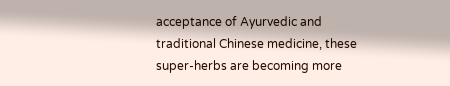acceptance of Ayurvedic and traditional Chinese medicine, these super-herbs are becoming more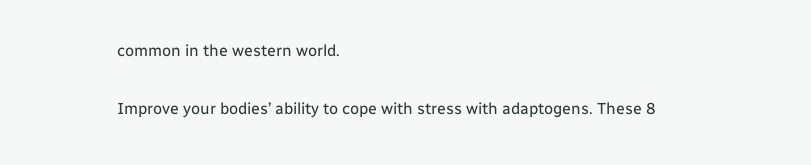common in the western world.

Improve your bodies’ ability to cope with stress with adaptogens. These 8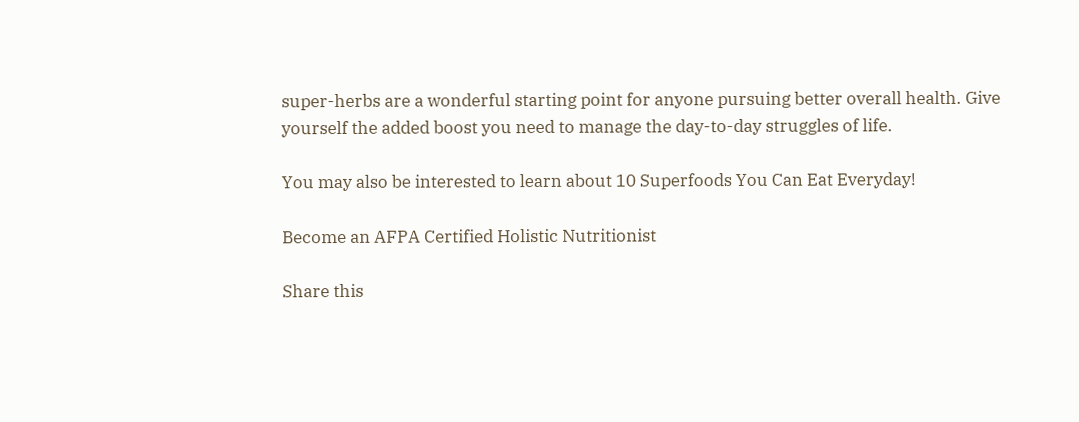super-herbs are a wonderful starting point for anyone pursuing better overall health. Give yourself the added boost you need to manage the day-to-day struggles of life.

You may also be interested to learn about 10 Superfoods You Can Eat Everyday!

Become an AFPA Certified Holistic Nutritionist

Share this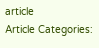article
Article Categories: